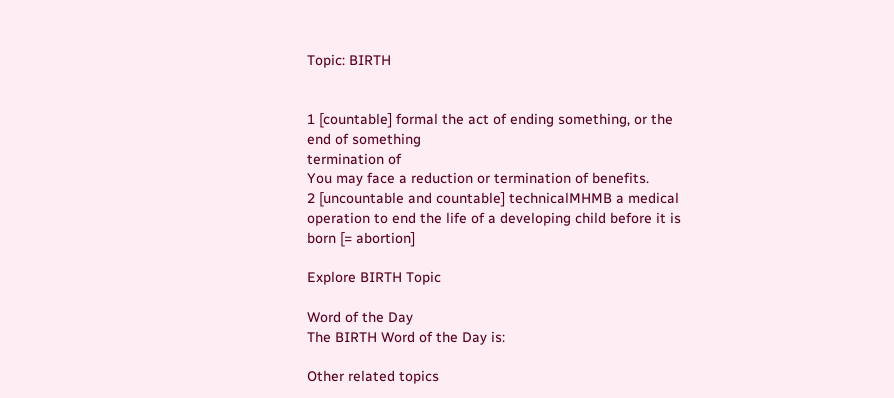Topic: BIRTH


1 [countable] formal the act of ending something, or the end of something
termination of
You may face a reduction or termination of benefits.
2 [uncountable and countable] technicalMHMB a medical operation to end the life of a developing child before it is born [= abortion]

Explore BIRTH Topic

Word of the Day
The BIRTH Word of the Day is:

Other related topics